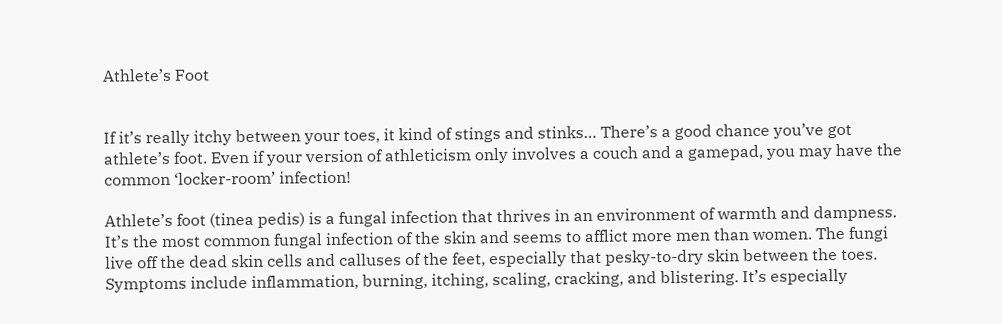Athlete’s Foot


If it’s really itchy between your toes, it kind of stings and stinks… There’s a good chance you’ve got athlete’s foot. Even if your version of athleticism only involves a couch and a gamepad, you may have the common ‘locker-room’ infection!

Athlete’s foot (tinea pedis) is a fungal infection that thrives in an environment of warmth and dampness. It’s the most common fungal infection of the skin and seems to afflict more men than women. The fungi live off the dead skin cells and calluses of the feet, especially that pesky-to-dry skin between the toes. Symptoms include inflammation, burning, itching, scaling, cracking, and blistering. It’s especially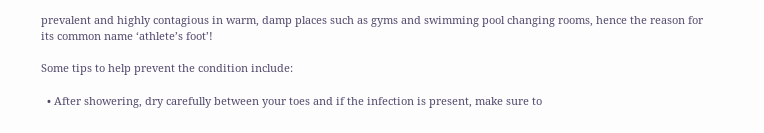prevalent and highly contagious in warm, damp places such as gyms and swimming pool changing rooms, hence the reason for its common name ‘athlete’s foot’!

Some tips to help prevent the condition include:

  • After showering, dry carefully between your toes and if the infection is present, make sure to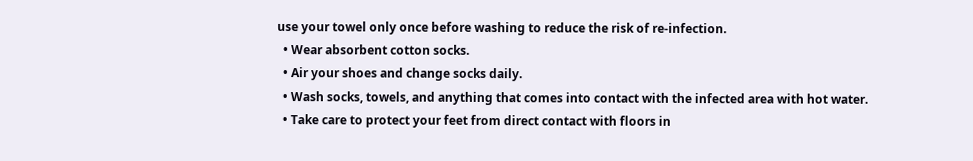use your towel only once before washing to reduce the risk of re-infection.
  • Wear absorbent cotton socks.
  • Air your shoes and change socks daily.
  • Wash socks, towels, and anything that comes into contact with the infected area with hot water.
  • Take care to protect your feet from direct contact with floors in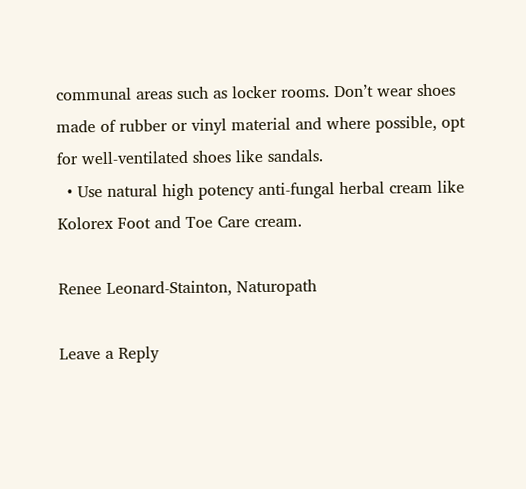communal areas such as locker rooms. Don’t wear shoes made of rubber or vinyl material and where possible, opt for well-ventilated shoes like sandals.
  • Use natural high potency anti-fungal herbal cream like Kolorex Foot and Toe Care cream.

Renee Leonard-Stainton, Naturopath

Leave a Reply